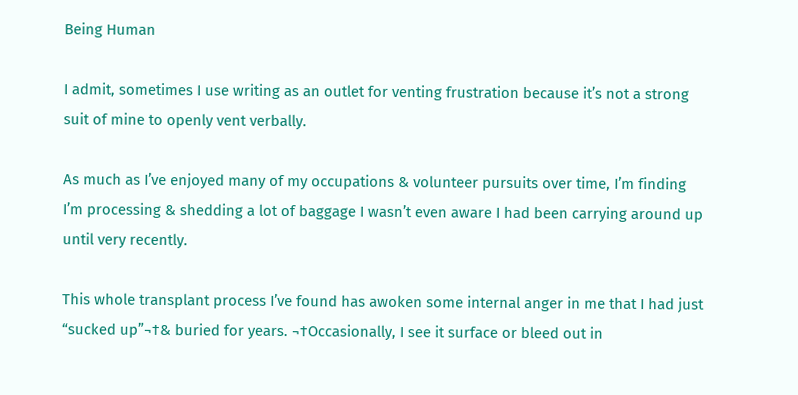Being Human

I admit, sometimes I use writing as an outlet for venting frustration because it’s not a strong suit of mine to openly vent verbally.

As much as I’ve enjoyed many of my occupations & volunteer pursuits over time, I’m finding I’m processing & shedding a lot of baggage I wasn’t even aware I had been carrying around up until very recently.

This whole transplant process I’ve found has awoken some internal anger in me that I had just “sucked up”¬†& buried for years. ¬†Occasionally, I see it surface or bleed out in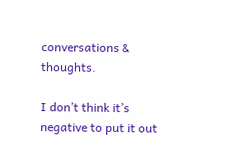conversations & thoughts.

I don’t think it’s negative to put it out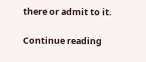there or admit to it.

Continue reading